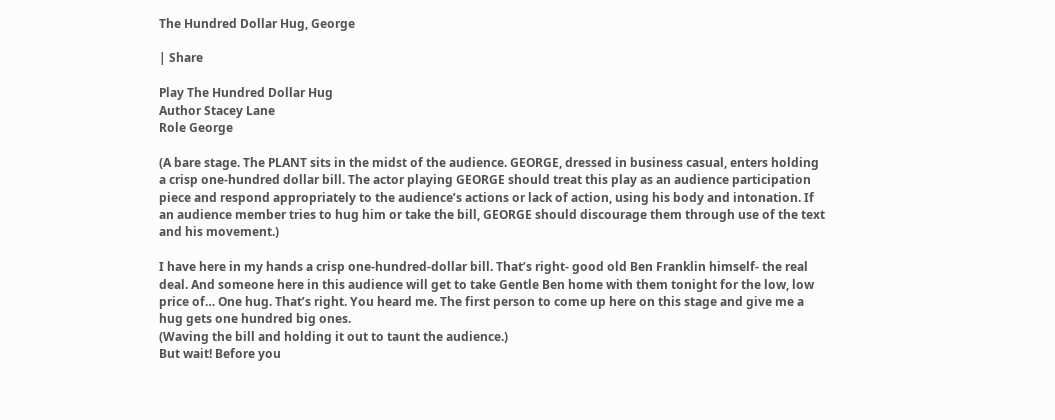The Hundred Dollar Hug, George

| Share

Play The Hundred Dollar Hug
Author Stacey Lane
Role George

(A bare stage. The PLANT sits in the midst of the audience. GEORGE, dressed in business casual, enters holding a crisp one-hundred dollar bill. The actor playing GEORGE should treat this play as an audience participation piece and respond appropriately to the audience’s actions or lack of action, using his body and intonation. If an audience member tries to hug him or take the bill, GEORGE should discourage them through use of the text and his movement.)

I have here in my hands a crisp one-hundred-dollar bill. That’s right- good old Ben Franklin himself- the real deal. And someone here in this audience will get to take Gentle Ben home with them tonight for the low, low price of… One hug. That’s right. You heard me. The first person to come up here on this stage and give me a hug gets one hundred big ones.
(Waving the bill and holding it out to taunt the audience.)
But wait! Before you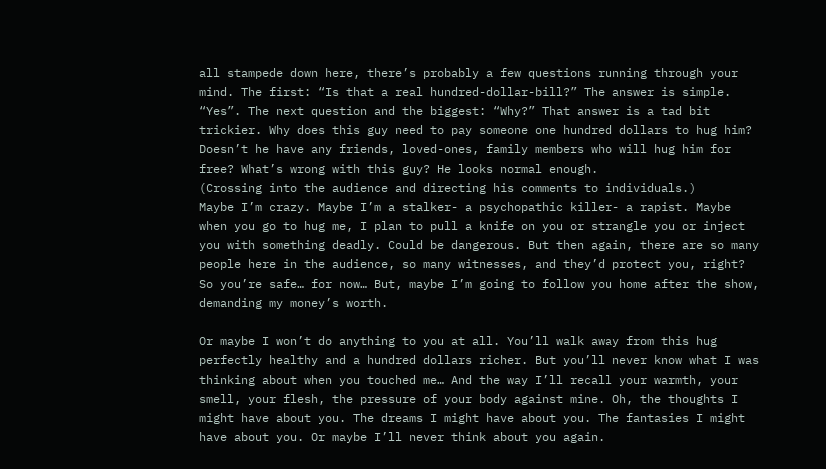all stampede down here, there’s probably a few questions running through your mind. The first: “Is that a real hundred-dollar-bill?” The answer is simple. “Yes”. The next question and the biggest: “Why?” That answer is a tad bit trickier. Why does this guy need to pay someone one hundred dollars to hug him? Doesn’t he have any friends, loved-ones, family members who will hug him for free? What’s wrong with this guy? He looks normal enough.
(Crossing into the audience and directing his comments to individuals.)
Maybe I’m crazy. Maybe I’m a stalker- a psychopathic killer- a rapist. Maybe when you go to hug me, I plan to pull a knife on you or strangle you or inject you with something deadly. Could be dangerous. But then again, there are so many people here in the audience, so many witnesses, and they’d protect you, right? So you’re safe… for now… But, maybe I’m going to follow you home after the show, demanding my money’s worth.

Or maybe I won’t do anything to you at all. You’ll walk away from this hug perfectly healthy and a hundred dollars richer. But you’ll never know what I was thinking about when you touched me… And the way I’ll recall your warmth, your smell, your flesh, the pressure of your body against mine. Oh, the thoughts I might have about you. The dreams I might have about you. The fantasies I might have about you. Or maybe I’ll never think about you again.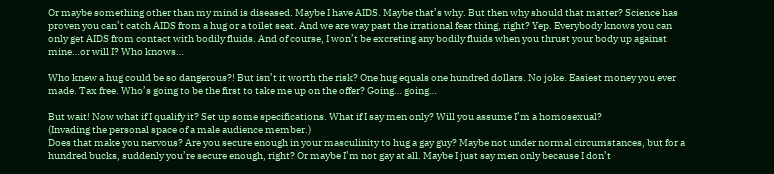Or maybe something other than my mind is diseased. Maybe I have AIDS. Maybe that’s why. But then why should that matter? Science has proven you can’t catch AIDS from a hug or a toilet seat. And we are way past the irrational fear thing, right? Yep. Everybody knows you can only get AIDS from contact with bodily fluids. And of course, I won’t be excreting any bodily fluids when you thrust your body up against mine…or will I? Who knows…

Who knew a hug could be so dangerous?! But isn’t it worth the risk? One hug equals one hundred dollars. No joke. Easiest money you ever made. Tax free. Who’s going to be the first to take me up on the offer? Going… going…

But wait! Now what if I qualify it? Set up some specifications. What if I say men only? Will you assume I’m a homosexual?
(Invading the personal space of a male audience member.)
Does that make you nervous? Are you secure enough in your masculinity to hug a gay guy? Maybe not under normal circumstances, but for a hundred bucks, suddenly you’re secure enough, right? Or maybe I’m not gay at all. Maybe I just say men only because I don’t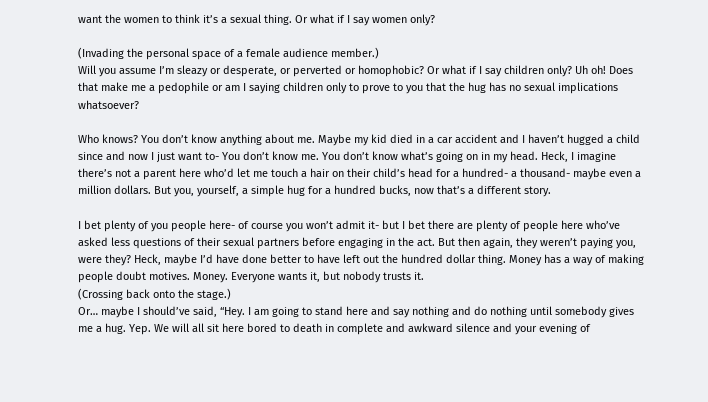want the women to think it’s a sexual thing. Or what if I say women only?

(Invading the personal space of a female audience member.)
Will you assume I’m sleazy or desperate, or perverted or homophobic? Or what if I say children only? Uh oh! Does that make me a pedophile or am I saying children only to prove to you that the hug has no sexual implications whatsoever?

Who knows? You don’t know anything about me. Maybe my kid died in a car accident and I haven’t hugged a child since and now I just want to- You don’t know me. You don’t know what’s going on in my head. Heck, I imagine there’s not a parent here who’d let me touch a hair on their child’s head for a hundred- a thousand- maybe even a million dollars. But you, yourself, a simple hug for a hundred bucks, now that’s a different story.

I bet plenty of you people here- of course you won’t admit it- but I bet there are plenty of people here who’ve asked less questions of their sexual partners before engaging in the act. But then again, they weren’t paying you, were they? Heck, maybe I’d have done better to have left out the hundred dollar thing. Money has a way of making people doubt motives. Money. Everyone wants it, but nobody trusts it.
(Crossing back onto the stage.)
Or… maybe I should’ve said, “Hey. I am going to stand here and say nothing and do nothing until somebody gives me a hug. Yep. We will all sit here bored to death in complete and awkward silence and your evening of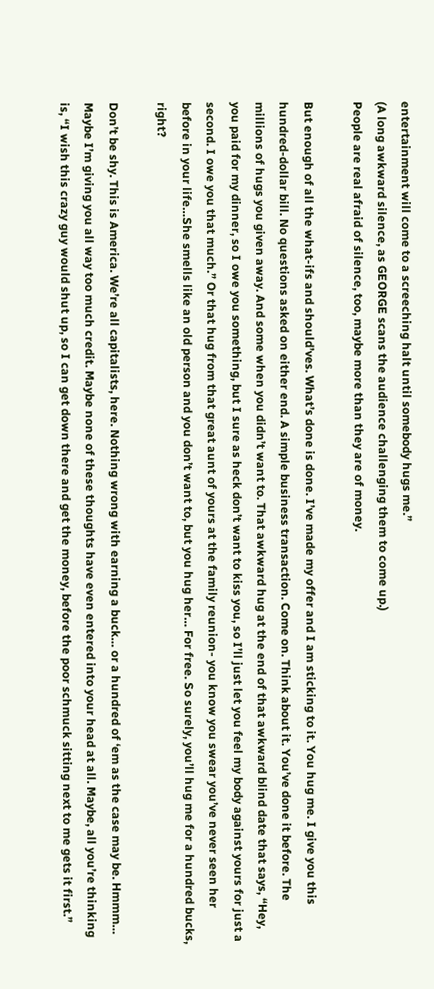entertainment will come to a screeching halt until somebody hugs me.”
(A long awkward silence, as GEORGE scans the audience challenging them to come up.)
People are real afraid of silence, too, maybe more than they are of money.

But enough of all the what-ifs and should’ves. What’s done is done. I’ve made my offer and I am sticking to it. You hug me. I give you this hundred-dollar bill. No questions asked on either end. A simple business transaction. Come on. Think about it. You’ve done it before. The millions of hugs you given away. And some when you didn’t want to. That awkward hug at the end of that awkward blind date that says, “Hey, you paid for my dinner, so I owe you something, but I sure as heck don’t want to kiss you, so I’ll just let you feel my body against yours for just a second. I owe you that much.” Or that hug from that great aunt of yours at the family reunion- you know you swear you’ve never seen her before in your life…She smells like an old person and you don’t want to, but you hug her… For free. So surely, you’ll hug me for a hundred bucks, right?

Don’t be shy. This is America. We’re all capitalists, here. Nothing wrong with earning a buck… or a hundred of ‘em as the case may be. Hmmm… Maybe I’m giving you all way too much credit. Maybe none of these thoughts have even entered into your head at all. Maybe, all you’re thinking is, “I wish this crazy guy would shut up, so I can get down there and get the money, before the poor schmuck sitting next to me gets it first.”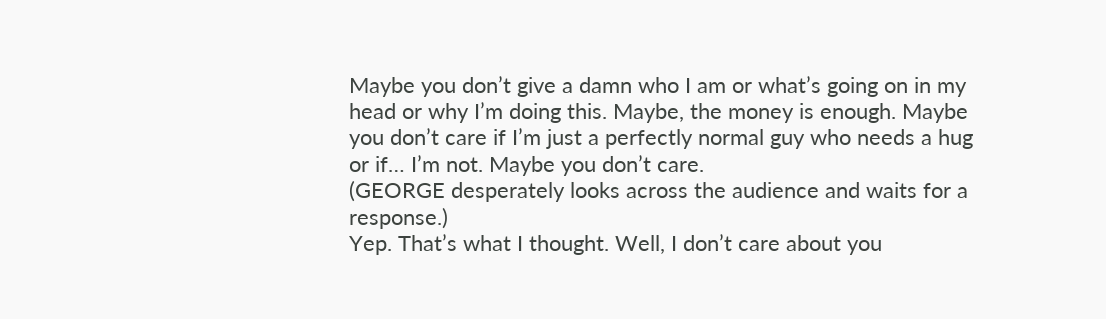Maybe you don’t give a damn who I am or what’s going on in my head or why I’m doing this. Maybe, the money is enough. Maybe you don’t care if I’m just a perfectly normal guy who needs a hug or if… I’m not. Maybe you don’t care.
(GEORGE desperately looks across the audience and waits for a response.)
Yep. That’s what I thought. Well, I don’t care about you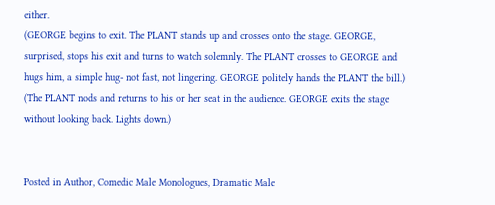either.
(GEORGE begins to exit. The PLANT stands up and crosses onto the stage. GEORGE, surprised, stops his exit and turns to watch solemnly. The PLANT crosses to GEORGE and hugs him, a simple hug- not fast, not lingering. GEORGE politely hands the PLANT the bill.)
(The PLANT nods and returns to his or her seat in the audience. GEORGE exits the stage without looking back. Lights down.)


Posted in Author, Comedic Male Monologues, Dramatic Male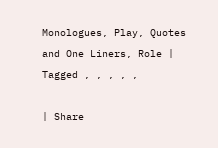Monologues, Play, Quotes and One Liners, Role | Tagged , , , , ,

| Share